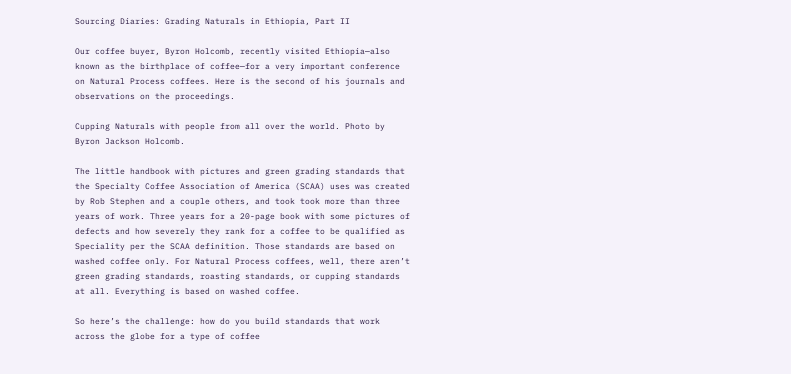Sourcing Diaries: Grading Naturals in Ethiopia, Part II

Our coffee buyer, Byron Holcomb, recently visited Ethiopia—also known as the birthplace of coffee—for a very important conference on Natural Process coffees. Here is the second of his journals and observations on the proceedings.

Cupping Naturals with people from all over the world. Photo by Byron Jackson Holcomb.

The little handbook with pictures and green grading standards that the Specialty Coffee Association of America (SCAA) uses was created by Rob Stephen and a couple others, and took took more than three years of work. Three years for a 20-page book with some pictures of defects and how severely they rank for a coffee to be qualified as Speciality per the SCAA definition. Those standards are based on washed coffee only. For Natural Process coffees, well, there aren’t green grading standards, roasting standards, or cupping standards at all. Everything is based on washed coffee.

So here’s the challenge: how do you build standards that work across the globe for a type of coffee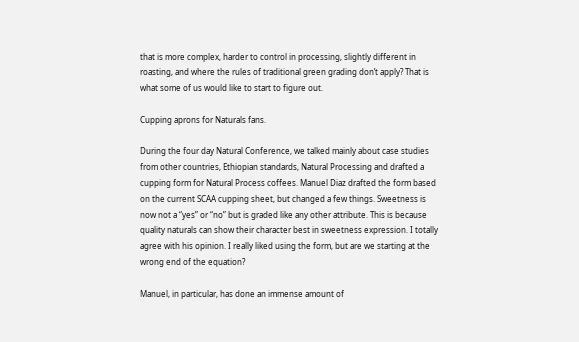that is more complex, harder to control in processing, slightly different in roasting, and where the rules of traditional green grading don’t apply? That is what some of us would like to start to figure out.

Cupping aprons for Naturals fans.

During the four day Natural Conference, we talked mainly about case studies from other countries, Ethiopian standards, Natural Processing and drafted a cupping form for Natural Process coffees. Manuel Diaz drafted the form based on the current SCAA cupping sheet, but changed a few things. Sweetness is now not a “yes” or “no” but is graded like any other attribute. This is because quality naturals can show their character best in sweetness expression. I totally agree with his opinion. I really liked using the form, but are we starting at the wrong end of the equation?

Manuel, in particular, has done an immense amount of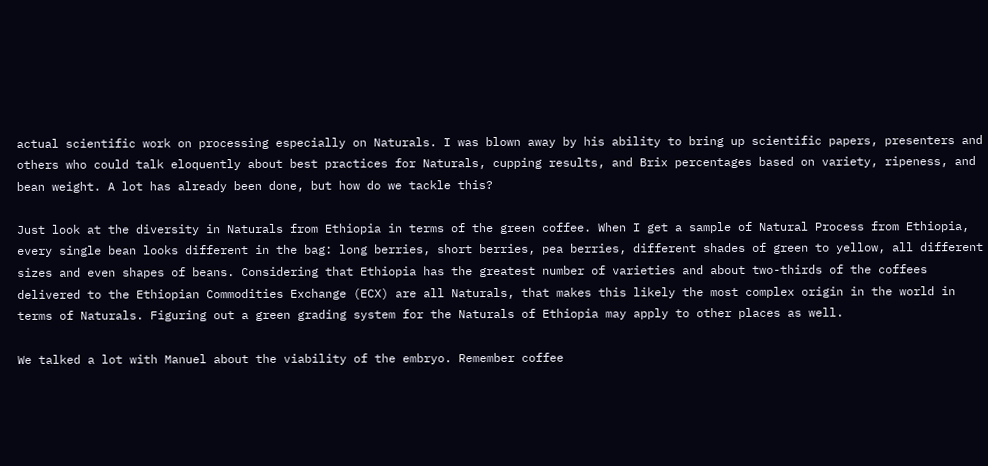actual scientific work on processing especially on Naturals. I was blown away by his ability to bring up scientific papers, presenters and others who could talk eloquently about best practices for Naturals, cupping results, and Brix percentages based on variety, ripeness, and bean weight. A lot has already been done, but how do we tackle this?

Just look at the diversity in Naturals from Ethiopia in terms of the green coffee. When I get a sample of Natural Process from Ethiopia, every single bean looks different in the bag: long berries, short berries, pea berries, different shades of green to yellow, all different sizes and even shapes of beans. Considering that Ethiopia has the greatest number of varieties and about two-thirds of the coffees delivered to the Ethiopian Commodities Exchange (ECX) are all Naturals, that makes this likely the most complex origin in the world in terms of Naturals. Figuring out a green grading system for the Naturals of Ethiopia may apply to other places as well.

We talked a lot with Manuel about the viability of the embryo. Remember coffee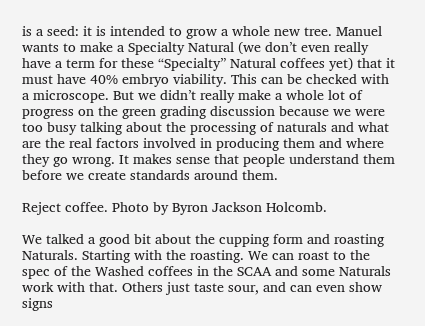is a seed: it is intended to grow a whole new tree. Manuel wants to make a Specialty Natural (we don’t even really have a term for these “Specialty” Natural coffees yet) that it must have 40% embryo viability. This can be checked with a microscope. But we didn’t really make a whole lot of progress on the green grading discussion because we were too busy talking about the processing of naturals and what are the real factors involved in producing them and where they go wrong. It makes sense that people understand them before we create standards around them.

Reject coffee. Photo by Byron Jackson Holcomb.

We talked a good bit about the cupping form and roasting Naturals. Starting with the roasting. We can roast to the spec of the Washed coffees in the SCAA and some Naturals work with that. Others just taste sour, and can even show signs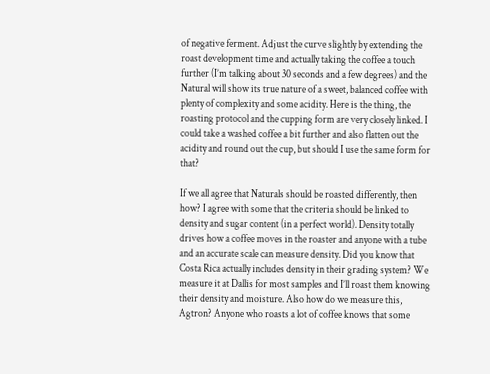of negative ferment. Adjust the curve slightly by extending the roast development time and actually taking the coffee a touch further (I’m talking about 30 seconds and a few degrees) and the Natural will show its true nature of a sweet, balanced coffee with plenty of complexity and some acidity. Here is the thing, the roasting protocol and the cupping form are very closely linked. I could take a washed coffee a bit further and also flatten out the acidity and round out the cup, but should I use the same form for that?

If we all agree that Naturals should be roasted differently, then how? I agree with some that the criteria should be linked to density and sugar content (in a perfect world). Density totally drives how a coffee moves in the roaster and anyone with a tube and an accurate scale can measure density. Did you know that Costa Rica actually includes density in their grading system? We measure it at Dallis for most samples and I’ll roast them knowing their density and moisture. Also how do we measure this, Agtron? Anyone who roasts a lot of coffee knows that some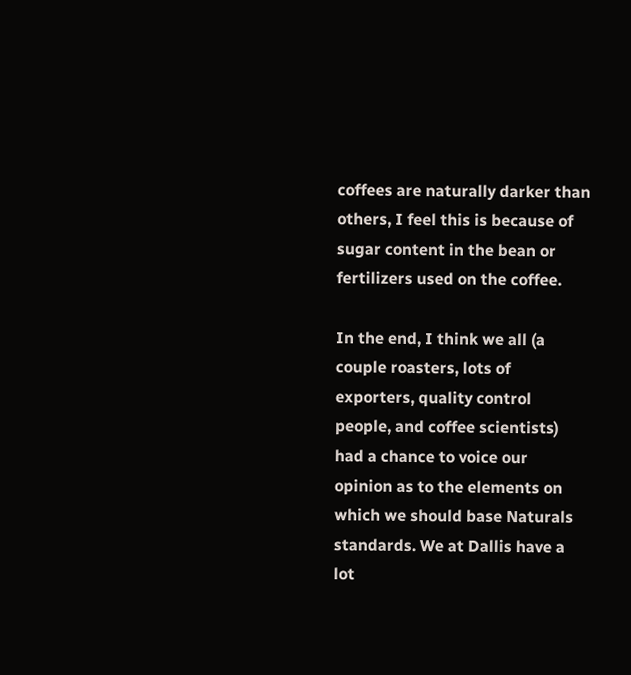coffees are naturally darker than others, I feel this is because of sugar content in the bean or fertilizers used on the coffee.

In the end, I think we all (a couple roasters, lots of exporters, quality control people, and coffee scientists) had a chance to voice our opinion as to the elements on which we should base Naturals standards. We at Dallis have a lot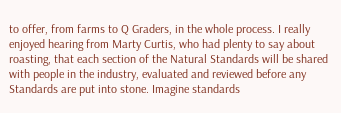to offer, from farms to Q Graders, in the whole process. I really enjoyed hearing from Marty Curtis, who had plenty to say about roasting, that each section of the Natural Standards will be shared with people in the industry, evaluated and reviewed before any Standards are put into stone. Imagine standards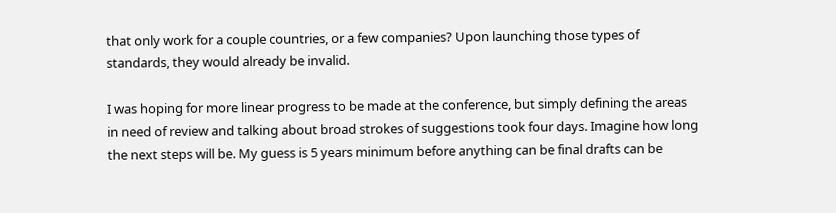that only work for a couple countries, or a few companies? Upon launching those types of standards, they would already be invalid.

I was hoping for more linear progress to be made at the conference, but simply defining the areas in need of review and talking about broad strokes of suggestions took four days. Imagine how long the next steps will be. My guess is 5 years minimum before anything can be final drafts can be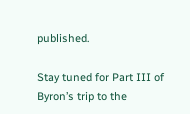published.

Stay tuned for Part III of Byron’s trip to the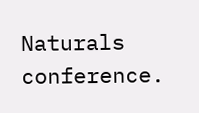Naturals conference.